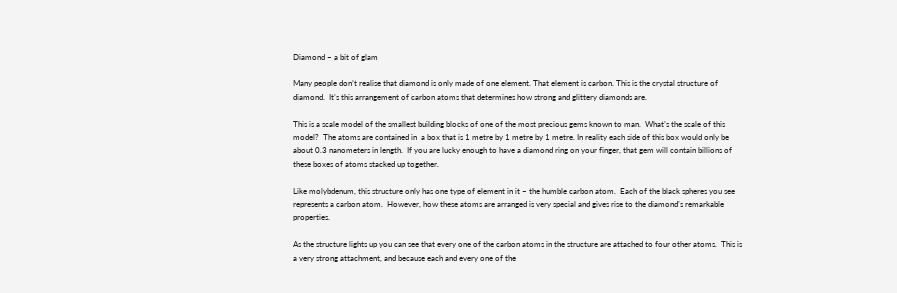Diamond – a bit of glam

Many people don’t realise that diamond is only made of one element. That element is carbon. This is the crystal structure of diamond.  It’s this arrangement of carbon atoms that determines how strong and glittery diamonds are.

This is a scale model of the smallest building blocks of one of the most precious gems known to man.  What’s the scale of this model?  The atoms are contained in  a box that is 1 metre by 1 metre by 1 metre. In reality each side of this box would only be about 0.3 nanometers in length.  If you are lucky enough to have a diamond ring on your finger, that gem will contain billions of these boxes of atoms stacked up together.

Like molybdenum, this structure only has one type of element in it – the humble carbon atom.  Each of the black spheres you see represents a carbon atom.  However, how these atoms are arranged is very special and gives rise to the diamond’s remarkable properties.

As the structure lights up you can see that every one of the carbon atoms in the structure are attached to four other atoms.  This is a very strong attachment, and because each and every one of the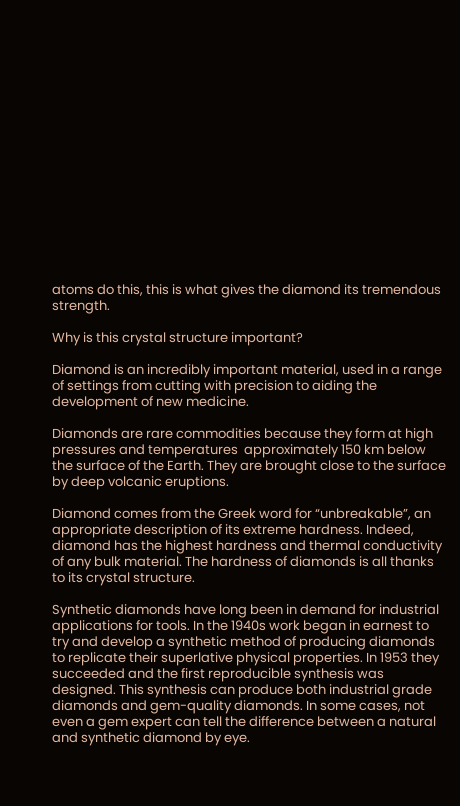atoms do this, this is what gives the diamond its tremendous strength.

Why is this crystal structure important?

Diamond is an incredibly important material, used in a range of settings from cutting with precision to aiding the development of new medicine.

Diamonds are rare commodities because they form at high pressures and temperatures  approximately 150 km below the surface of the Earth. They are brought close to the surface by deep volcanic eruptions.

Diamond comes from the Greek word for “unbreakable”, an appropriate description of its extreme hardness. Indeed, diamond has the highest hardness and thermal conductivity of any bulk material. The hardness of diamonds is all thanks to its crystal structure.

Synthetic diamonds have long been in demand for industrial applications for tools. In the 1940s work began in earnest to try and develop a synthetic method of producing diamonds to replicate their superlative physical properties. In 1953 they succeeded and the first reproducible synthesis was designed. This synthesis can produce both industrial grade diamonds and gem-quality diamonds. In some cases, not even a gem expert can tell the difference between a natural and synthetic diamond by eye.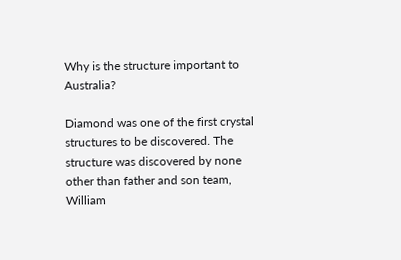Why is the structure important to Australia?

Diamond was one of the first crystal structures to be discovered. The structure was discovered by none other than father and son team, William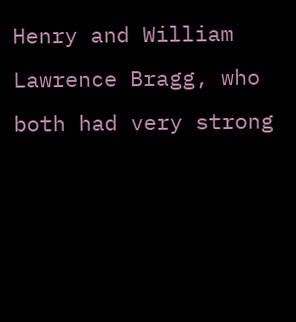Henry and William Lawrence Bragg, who both had very strong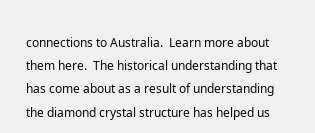connections to Australia.  Learn more about them here.  The historical understanding that has come about as a result of understanding the diamond crystal structure has helped us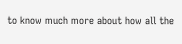to know much more about how all the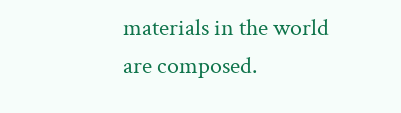materials in the world are composed.